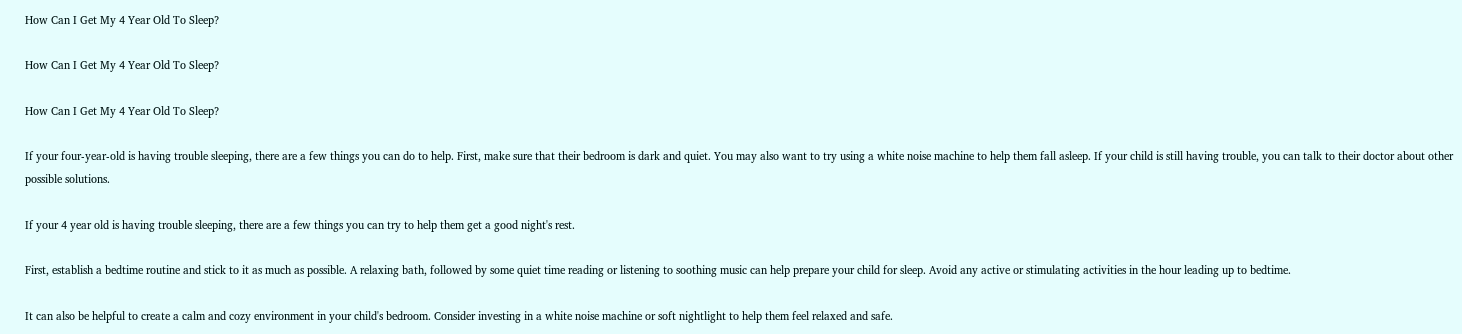How Can I Get My 4 Year Old To Sleep?

How Can I Get My 4 Year Old To Sleep?

How Can I Get My 4 Year Old To Sleep?

If your four-year-old is having trouble sleeping, there are a few things you can do to help. First, make sure that their bedroom is dark and quiet. You may also want to try using a white noise machine to help them fall asleep. If your child is still having trouble, you can talk to their doctor about other possible solutions.

If your 4 year old is having trouble sleeping, there are a few things you can try to help them get a good night's rest.

First, establish a bedtime routine and stick to it as much as possible. A relaxing bath, followed by some quiet time reading or listening to soothing music can help prepare your child for sleep. Avoid any active or stimulating activities in the hour leading up to bedtime.

It can also be helpful to create a calm and cozy environment in your child's bedroom. Consider investing in a white noise machine or soft nightlight to help them feel relaxed and safe.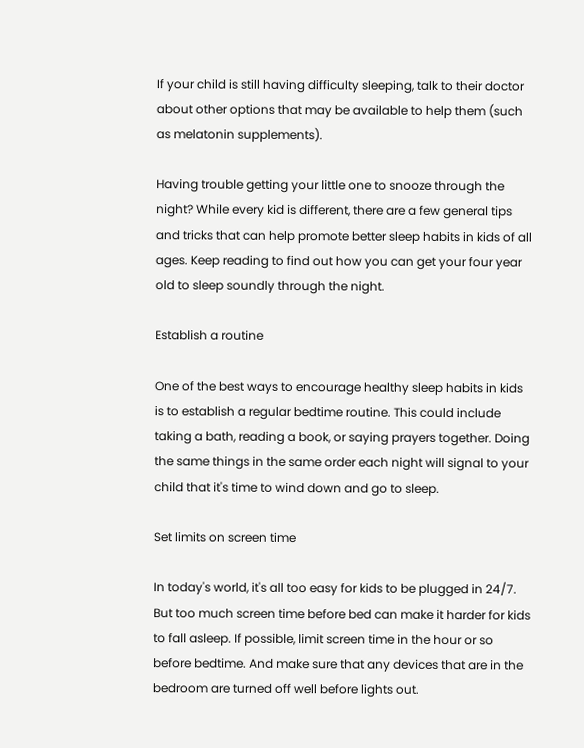If your child is still having difficulty sleeping, talk to their doctor about other options that may be available to help them (such as melatonin supplements).

Having trouble getting your little one to snooze through the night? While every kid is different, there are a few general tips and tricks that can help promote better sleep habits in kids of all ages. Keep reading to find out how you can get your four year old to sleep soundly through the night.

Establish a routine

One of the best ways to encourage healthy sleep habits in kids is to establish a regular bedtime routine. This could include taking a bath, reading a book, or saying prayers together. Doing the same things in the same order each night will signal to your child that it's time to wind down and go to sleep.

Set limits on screen time

In today's world, it's all too easy for kids to be plugged in 24/7. But too much screen time before bed can make it harder for kids to fall asleep. If possible, limit screen time in the hour or so before bedtime. And make sure that any devices that are in the bedroom are turned off well before lights out.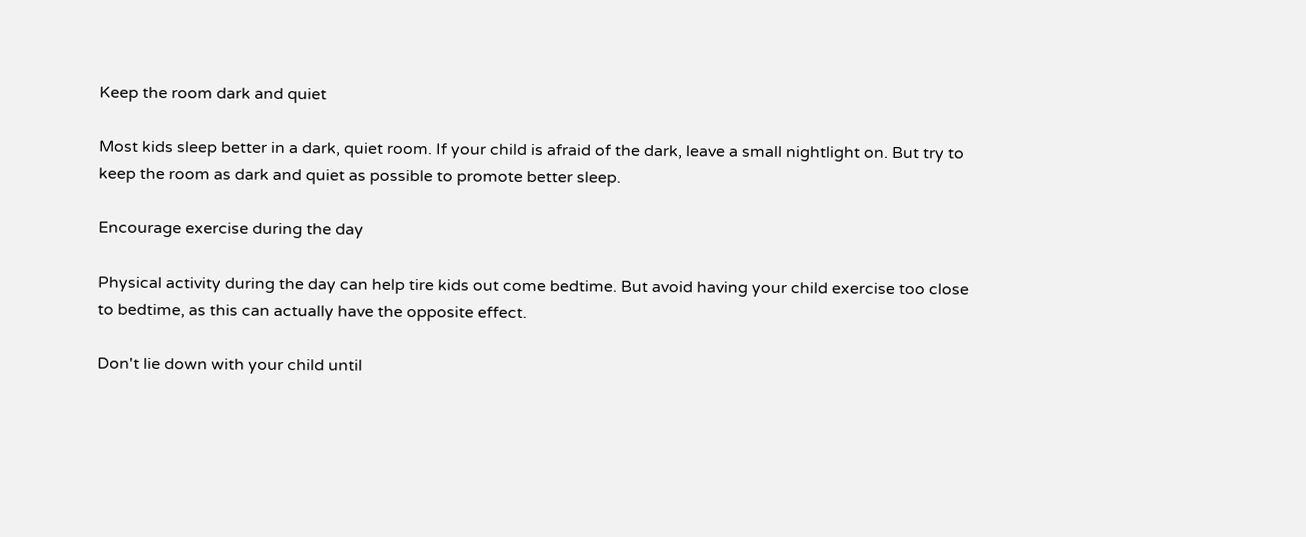Keep the room dark and quiet

Most kids sleep better in a dark, quiet room. If your child is afraid of the dark, leave a small nightlight on. But try to keep the room as dark and quiet as possible to promote better sleep.

Encourage exercise during the day

Physical activity during the day can help tire kids out come bedtime. But avoid having your child exercise too close to bedtime, as this can actually have the opposite effect.

Don't lie down with your child until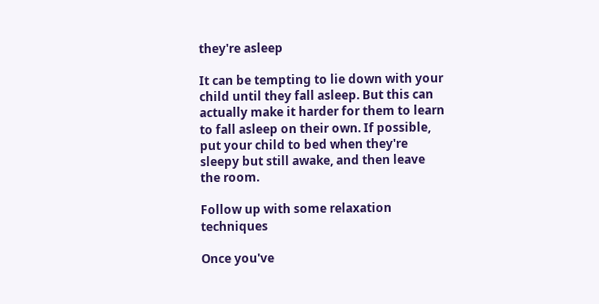they're asleep

It can be tempting to lie down with your child until they fall asleep. But this can actually make it harder for them to learn to fall asleep on their own. If possible, put your child to bed when they're sleepy but still awake, and then leave the room.

Follow up with some relaxation techniques

Once you've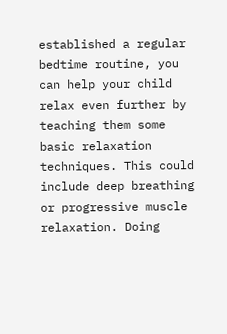established a regular bedtime routine, you can help your child relax even further by teaching them some basic relaxation techniques. This could include deep breathing or progressive muscle relaxation. Doing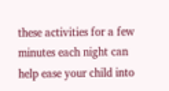these activities for a few minutes each night can help ease your child into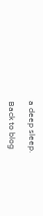a deep sleep.

Back to blog